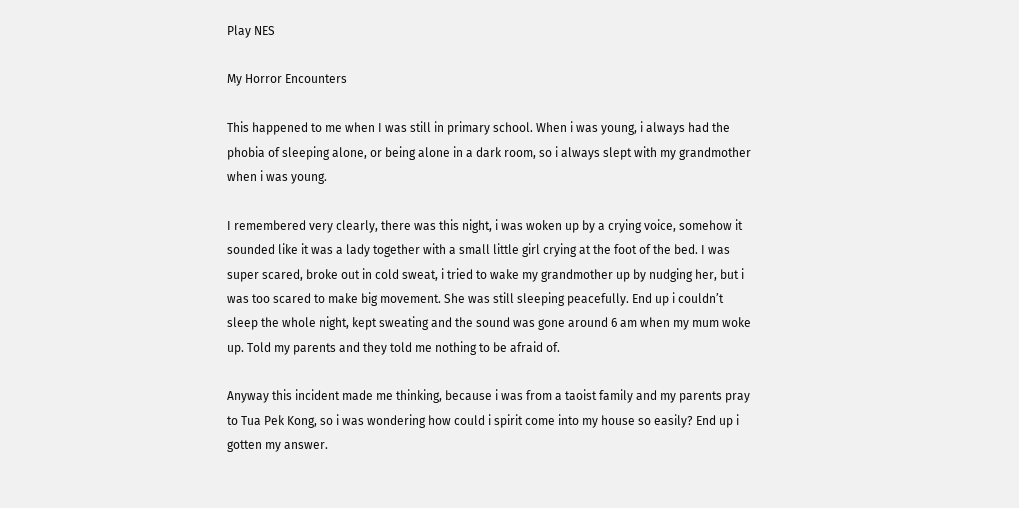Play NES

My Horror Encounters

This happened to me when I was still in primary school. When i was young, i always had the phobia of sleeping alone, or being alone in a dark room, so i always slept with my grandmother when i was young.

I remembered very clearly, there was this night, i was woken up by a crying voice, somehow it sounded like it was a lady together with a small little girl crying at the foot of the bed. I was super scared, broke out in cold sweat, i tried to wake my grandmother up by nudging her, but i was too scared to make big movement. She was still sleeping peacefully. End up i couldn’t sleep the whole night, kept sweating and the sound was gone around 6 am when my mum woke up. Told my parents and they told me nothing to be afraid of.

Anyway this incident made me thinking, because i was from a taoist family and my parents pray to Tua Pek Kong, so i was wondering how could i spirit come into my house so easily? End up i gotten my answer.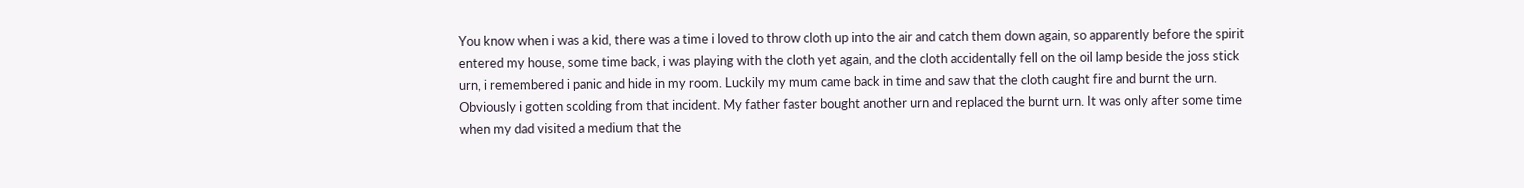You know when i was a kid, there was a time i loved to throw cloth up into the air and catch them down again, so apparently before the spirit entered my house, some time back, i was playing with the cloth yet again, and the cloth accidentally fell on the oil lamp beside the joss stick urn, i remembered i panic and hide in my room. Luckily my mum came back in time and saw that the cloth caught fire and burnt the urn. Obviously i gotten scolding from that incident. My father faster bought another urn and replaced the burnt urn. It was only after some time when my dad visited a medium that the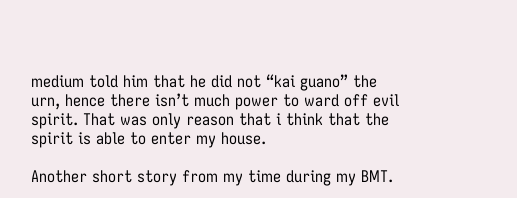medium told him that he did not “kai guano” the urn, hence there isn’t much power to ward off evil spirit. That was only reason that i think that the spirit is able to enter my house.

Another short story from my time during my BMT.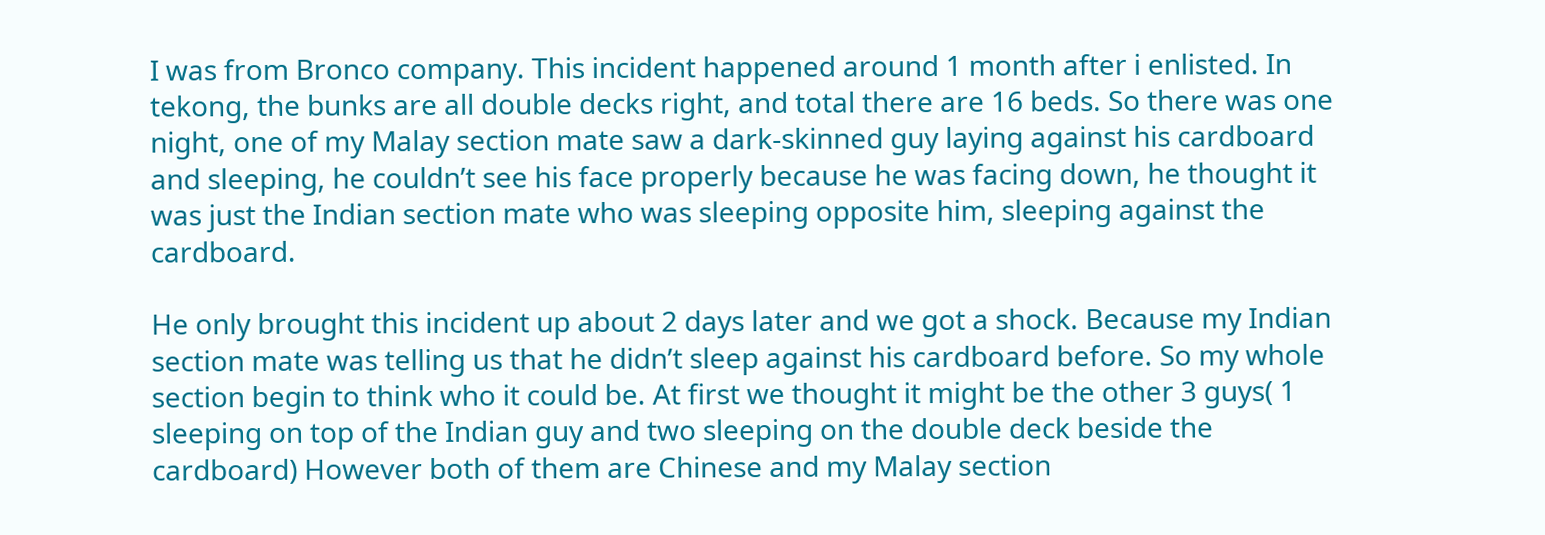I was from Bronco company. This incident happened around 1 month after i enlisted. In tekong, the bunks are all double decks right, and total there are 16 beds. So there was one night, one of my Malay section mate saw a dark-skinned guy laying against his cardboard and sleeping, he couldn’t see his face properly because he was facing down, he thought it was just the Indian section mate who was sleeping opposite him, sleeping against the cardboard.

He only brought this incident up about 2 days later and we got a shock. Because my Indian section mate was telling us that he didn’t sleep against his cardboard before. So my whole section begin to think who it could be. At first we thought it might be the other 3 guys( 1 sleeping on top of the Indian guy and two sleeping on the double deck beside the cardboard) However both of them are Chinese and my Malay section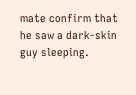mate confirm that he saw a dark-skin guy sleeping.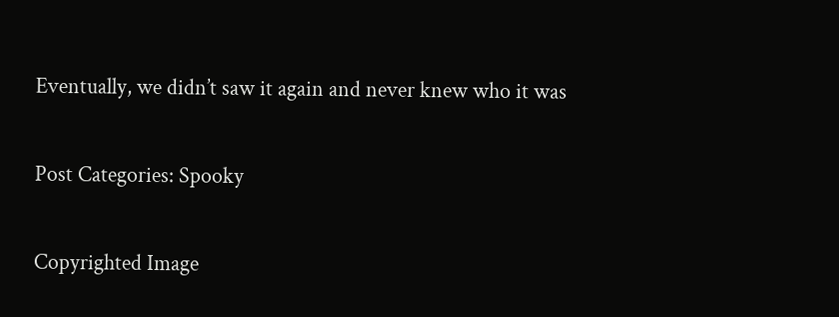Eventually, we didn’t saw it again and never knew who it was

Post Categories: Spooky

Copyrighted Image